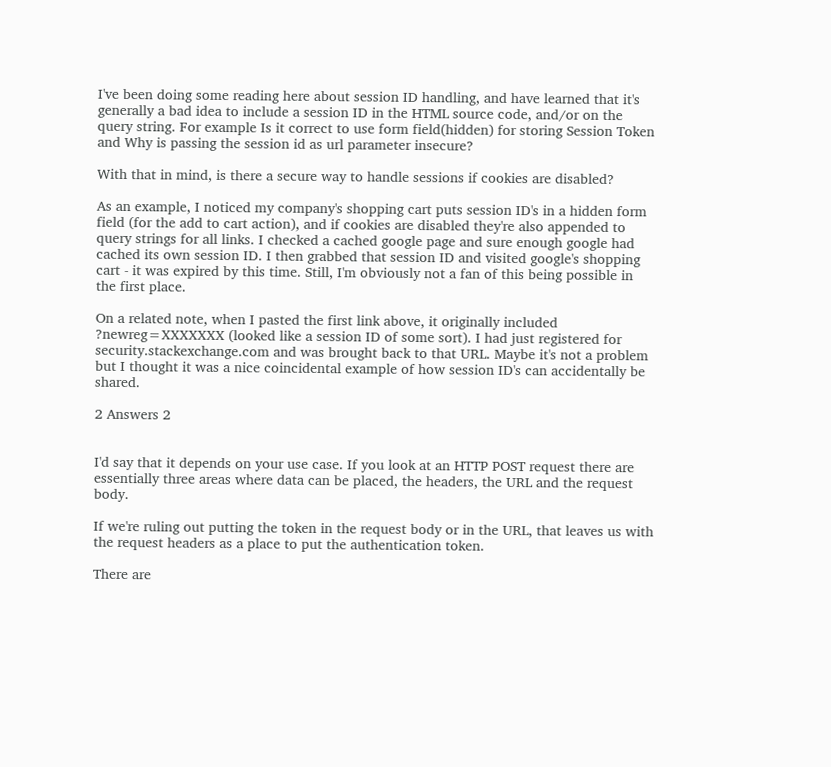I've been doing some reading here about session ID handling, and have learned that it's generally a bad idea to include a session ID in the HTML source code, and/or on the query string. For example Is it correct to use form field(hidden) for storing Session Token and Why is passing the session id as url parameter insecure?

With that in mind, is there a secure way to handle sessions if cookies are disabled?

As an example, I noticed my company's shopping cart puts session ID's in a hidden form field (for the add to cart action), and if cookies are disabled they're also appended to query strings for all links. I checked a cached google page and sure enough google had cached its own session ID. I then grabbed that session ID and visited google's shopping cart - it was expired by this time. Still, I'm obviously not a fan of this being possible in the first place.

On a related note, when I pasted the first link above, it originally included ?newreg=XXXXXXX (looked like a session ID of some sort). I had just registered for security.stackexchange.com and was brought back to that URL. Maybe it's not a problem but I thought it was a nice coincidental example of how session ID's can accidentally be shared.

2 Answers 2


I'd say that it depends on your use case. If you look at an HTTP POST request there are essentially three areas where data can be placed, the headers, the URL and the request body.

If we're ruling out putting the token in the request body or in the URL, that leaves us with the request headers as a place to put the authentication token.

There are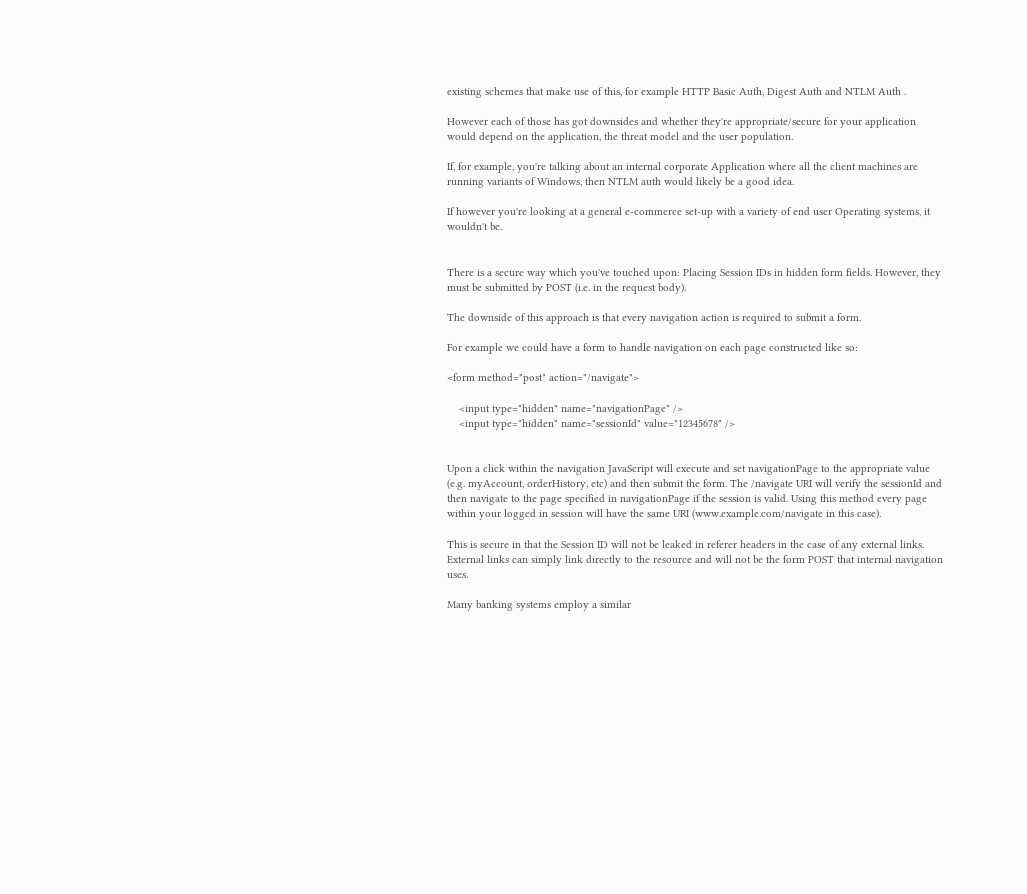existing schemes that make use of this, for example HTTP Basic Auth, Digest Auth and NTLM Auth .

However each of those has got downsides and whether they're appropriate/secure for your application would depend on the application, the threat model and the user population.

If, for example, you're talking about an internal corporate Application where all the client machines are running variants of Windows, then NTLM auth would likely be a good idea.

If however you're looking at a general e-commerce set-up with a variety of end user Operating systems, it wouldn't be.


There is a secure way which you've touched upon: Placing Session IDs in hidden form fields. However, they must be submitted by POST (i.e. in the request body).

The downside of this approach is that every navigation action is required to submit a form.

For example we could have a form to handle navigation on each page constructed like so:

<form method="post" action="/navigate">

    <input type="hidden" name="navigationPage" />
    <input type="hidden" name="sessionId" value="12345678" />


Upon a click within the navigation JavaScript will execute and set navigationPage to the appropriate value (e.g. myAccount, orderHistory, etc) and then submit the form. The /navigate URI will verify the sessionId and then navigate to the page specified in navigationPage if the session is valid. Using this method every page within your logged in session will have the same URI (www.example.com/navigate in this case).

This is secure in that the Session ID will not be leaked in referer headers in the case of any external links. External links can simply link directly to the resource and will not be the form POST that internal navigation uses.

Many banking systems employ a similar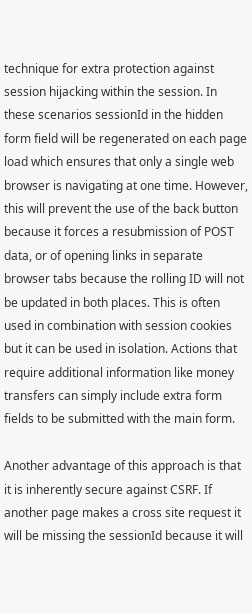technique for extra protection against session hijacking within the session. In these scenarios sessionId in the hidden form field will be regenerated on each page load which ensures that only a single web browser is navigating at one time. However, this will prevent the use of the back button because it forces a resubmission of POST data, or of opening links in separate browser tabs because the rolling ID will not be updated in both places. This is often used in combination with session cookies but it can be used in isolation. Actions that require additional information like money transfers can simply include extra form fields to be submitted with the main form.

Another advantage of this approach is that it is inherently secure against CSRF. If another page makes a cross site request it will be missing the sessionId because it will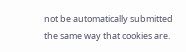not be automatically submitted the same way that cookies are.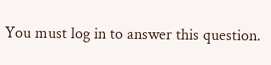You must log in to answer this question.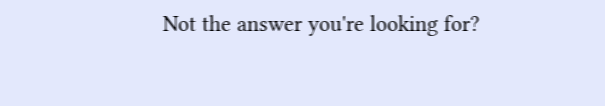Not the answer you're looking for?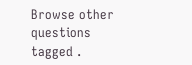Browse other questions tagged .